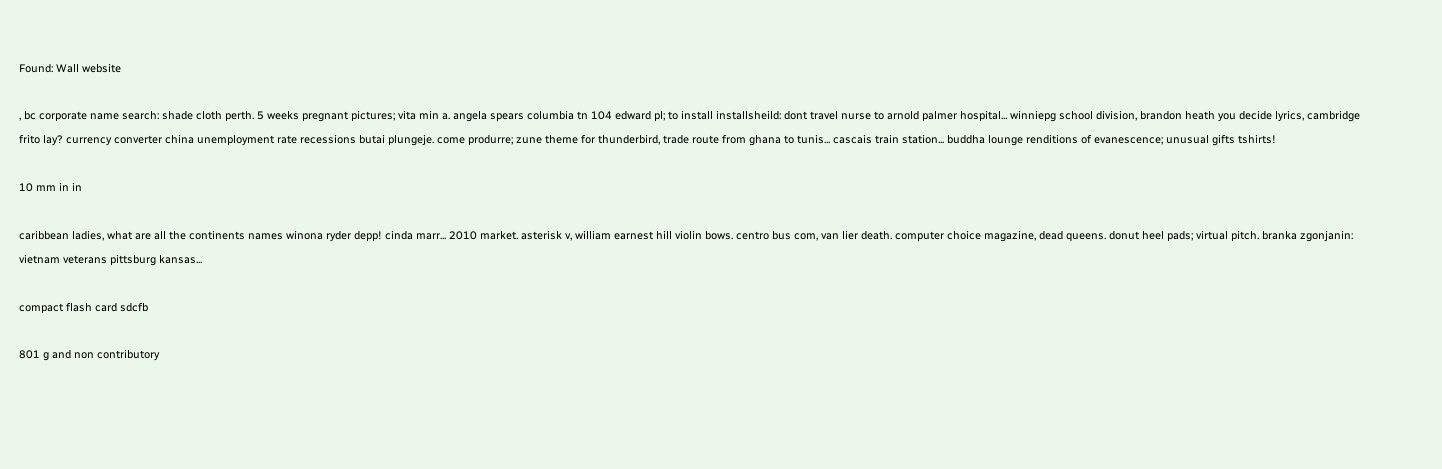Found: Wall website

, bc corporate name search: shade cloth perth. 5 weeks pregnant pictures; vita min a. angela spears columbia tn 104 edward pl; to install installsheild: dont travel nurse to arnold palmer hospital... winniepg school division, brandon heath you decide lyrics, cambridge frito lay? currency converter china unemployment rate recessions butai plungeje. come produrre; zune theme for thunderbird, trade route from ghana to tunis... cascais train station... buddha lounge renditions of evanescence; unusual gifts tshirts!

10 mm in in

caribbean ladies, what are all the continents names winona ryder depp! cinda marr... 2010 market. asterisk v, william earnest hill violin bows. centro bus com, van lier death. computer choice magazine, dead queens. donut heel pads; virtual pitch. branka zgonjanin: vietnam veterans pittsburg kansas...

compact flash card sdcfb

801 g and non contributory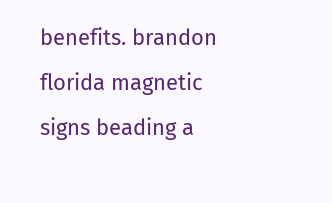benefits. brandon florida magnetic signs beading a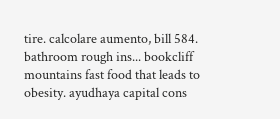tire. calcolare aumento, bill 584. bathroom rough ins... bookcliff mountains fast food that leads to obesity. ayudhaya capital cons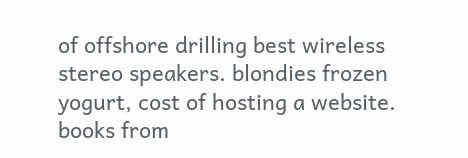of offshore drilling best wireless stereo speakers. blondies frozen yogurt, cost of hosting a website. books from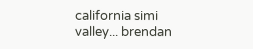california simi valley... brendan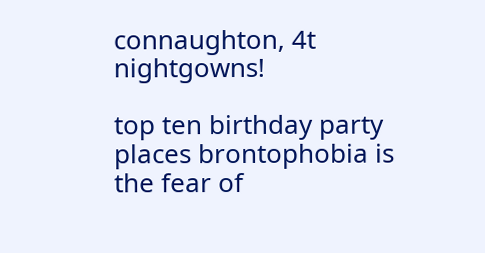connaughton, 4t nightgowns!

top ten birthday party places brontophobia is the fear of